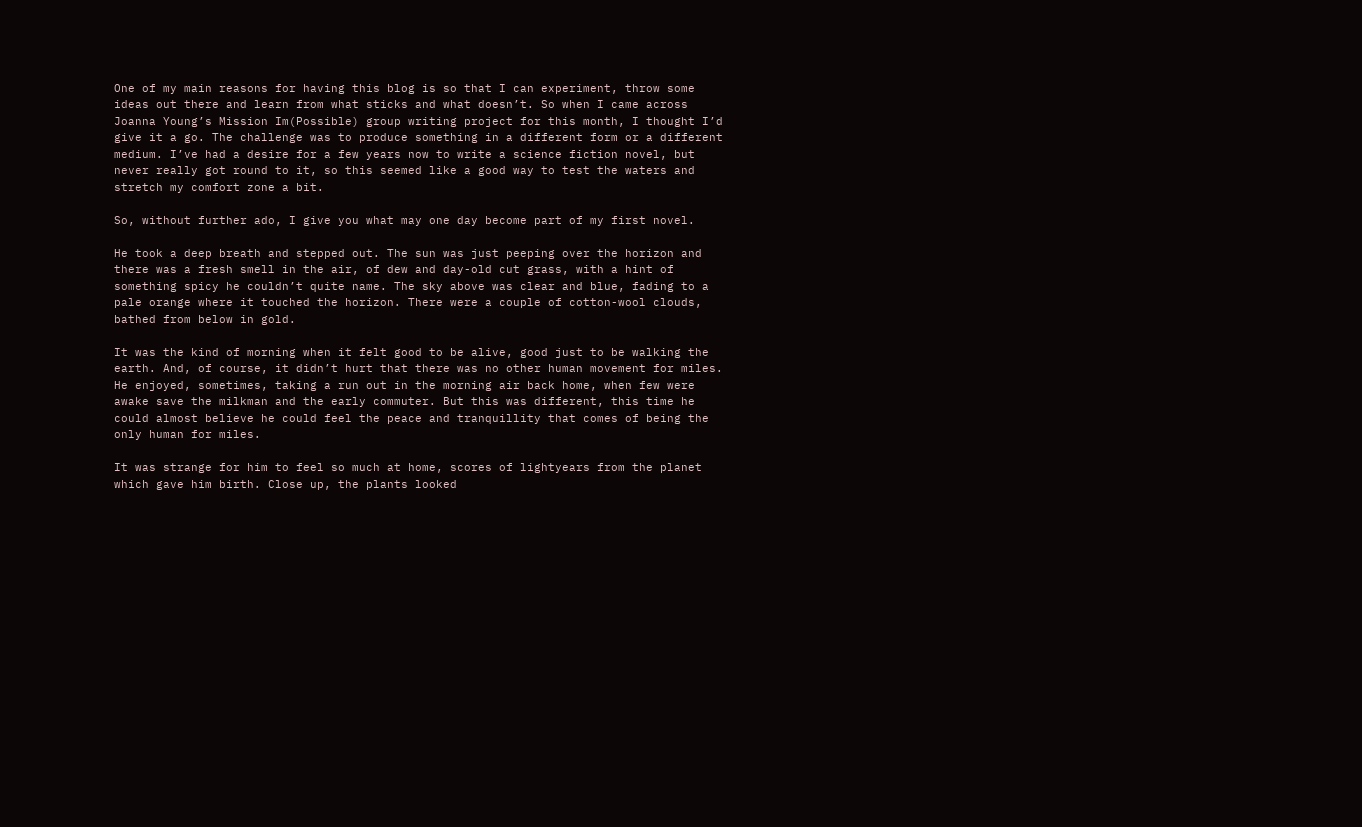One of my main reasons for having this blog is so that I can experiment, throw some ideas out there and learn from what sticks and what doesn’t. So when I came across Joanna Young’s Mission Im(Possible) group writing project for this month, I thought I’d give it a go. The challenge was to produce something in a different form or a different medium. I’ve had a desire for a few years now to write a science fiction novel, but never really got round to it, so this seemed like a good way to test the waters and stretch my comfort zone a bit.

So, without further ado, I give you what may one day become part of my first novel.

He took a deep breath and stepped out. The sun was just peeping over the horizon and there was a fresh smell in the air, of dew and day-old cut grass, with a hint of something spicy he couldn’t quite name. The sky above was clear and blue, fading to a pale orange where it touched the horizon. There were a couple of cotton-wool clouds, bathed from below in gold.

It was the kind of morning when it felt good to be alive, good just to be walking the earth. And, of course, it didn’t hurt that there was no other human movement for miles. He enjoyed, sometimes, taking a run out in the morning air back home, when few were awake save the milkman and the early commuter. But this was different, this time he could almost believe he could feel the peace and tranquillity that comes of being the only human for miles.

It was strange for him to feel so much at home, scores of lightyears from the planet which gave him birth. Close up, the plants looked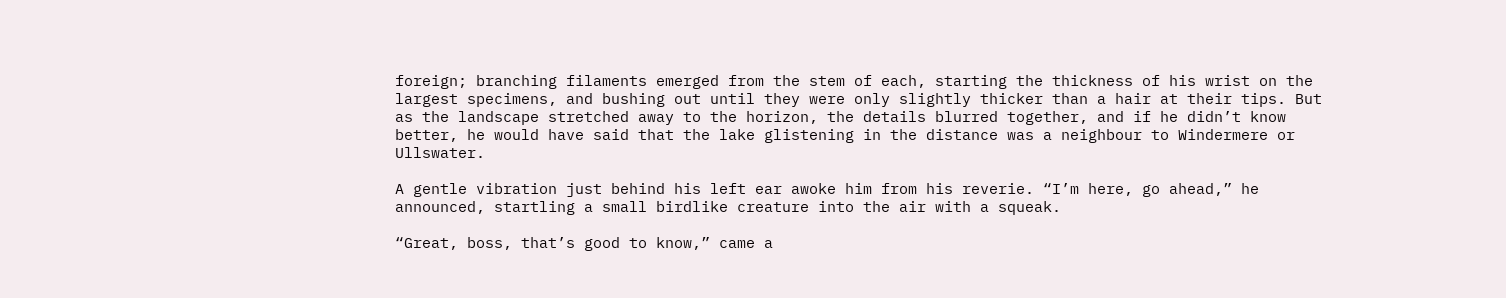foreign; branching filaments emerged from the stem of each, starting the thickness of his wrist on the largest specimens, and bushing out until they were only slightly thicker than a hair at their tips. But as the landscape stretched away to the horizon, the details blurred together, and if he didn’t know better, he would have said that the lake glistening in the distance was a neighbour to Windermere or Ullswater.

A gentle vibration just behind his left ear awoke him from his reverie. “I’m here, go ahead,” he announced, startling a small birdlike creature into the air with a squeak.

“Great, boss, that’s good to know,” came a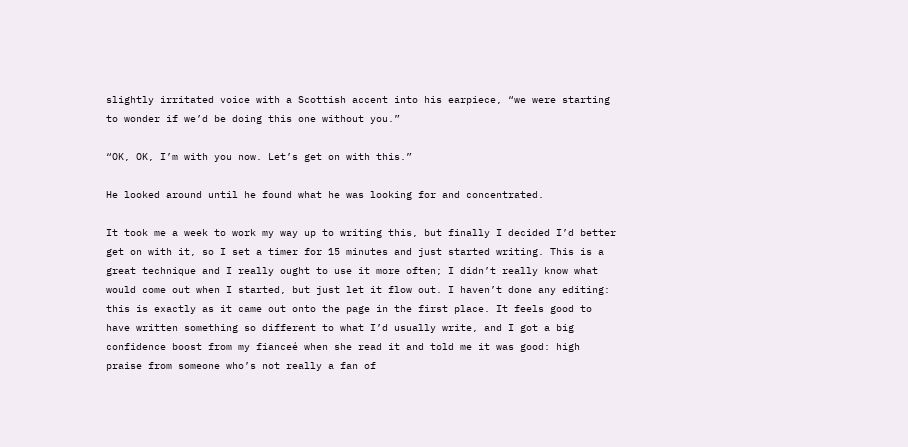slightly irritated voice with a Scottish accent into his earpiece, “we were starting to wonder if we’d be doing this one without you.”

“OK, OK, I’m with you now. Let’s get on with this.”

He looked around until he found what he was looking for and concentrated.

It took me a week to work my way up to writing this, but finally I decided I’d better get on with it, so I set a timer for 15 minutes and just started writing. This is a great technique and I really ought to use it more often; I didn’t really know what would come out when I started, but just let it flow out. I haven’t done any editing: this is exactly as it came out onto the page in the first place. It feels good to have written something so different to what I’d usually write, and I got a big confidence boost from my fianceé when she read it and told me it was good: high praise from someone who’s not really a fan of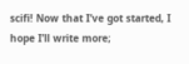scifi! Now that I’ve got started, I hope I’ll write more;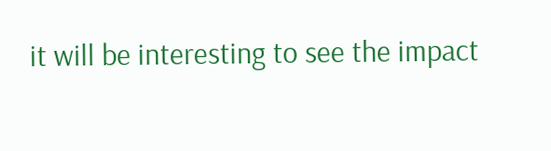it will be interesting to see the impact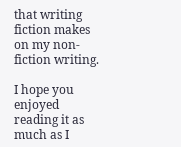that writing fiction makes on my non-fiction writing.

I hope you enjoyed reading it as much as I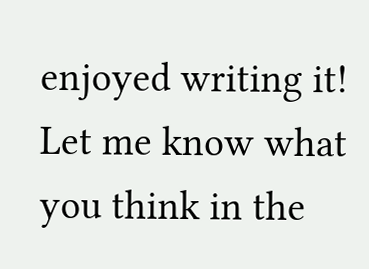enjoyed writing it! Let me know what you think in the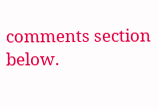comments section below.